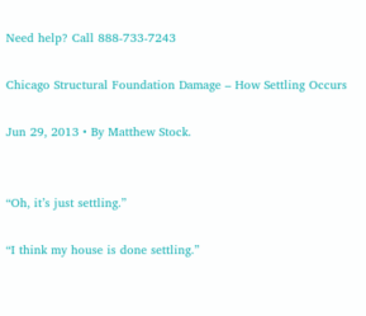Need help? Call 888-733-7243

Chicago Structural Foundation Damage – How Settling Occurs

Jun 29, 2013 • By Matthew Stock.


“Oh, it’s just settling.”

“I think my house is done settling.”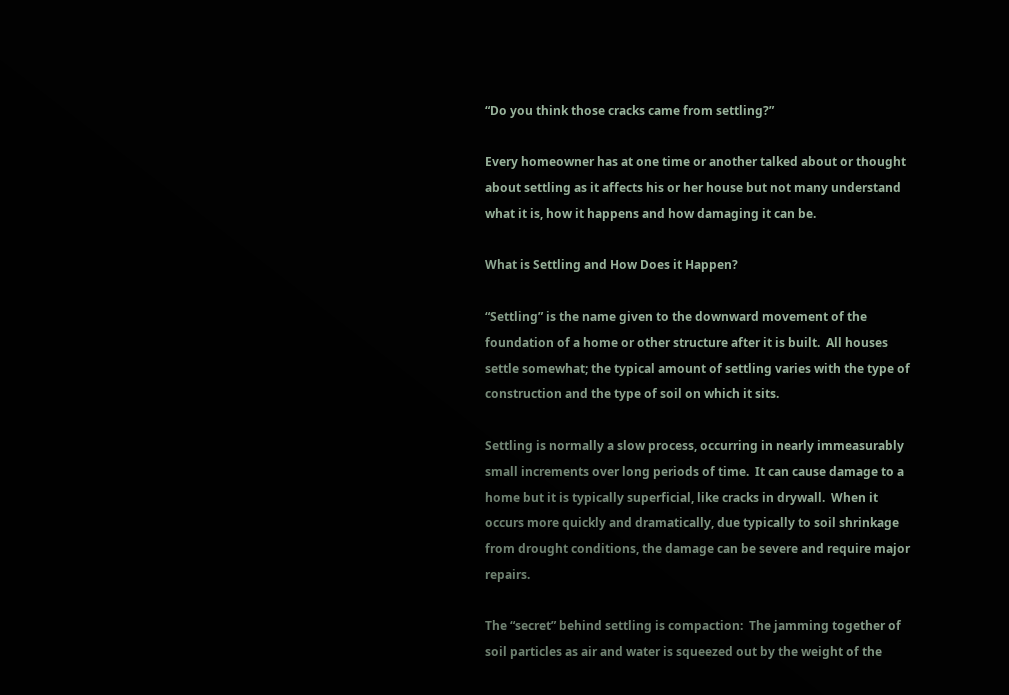“Do you think those cracks came from settling?”

Every homeowner has at one time or another talked about or thought about settling as it affects his or her house but not many understand what it is, how it happens and how damaging it can be.

What is Settling and How Does it Happen?

“Settling” is the name given to the downward movement of the foundation of a home or other structure after it is built.  All houses settle somewhat; the typical amount of settling varies with the type of construction and the type of soil on which it sits.

Settling is normally a slow process, occurring in nearly immeasurably small increments over long periods of time.  It can cause damage to a home but it is typically superficial, like cracks in drywall.  When it occurs more quickly and dramatically, due typically to soil shrinkage from drought conditions, the damage can be severe and require major repairs.

The “secret” behind settling is compaction:  The jamming together of soil particles as air and water is squeezed out by the weight of the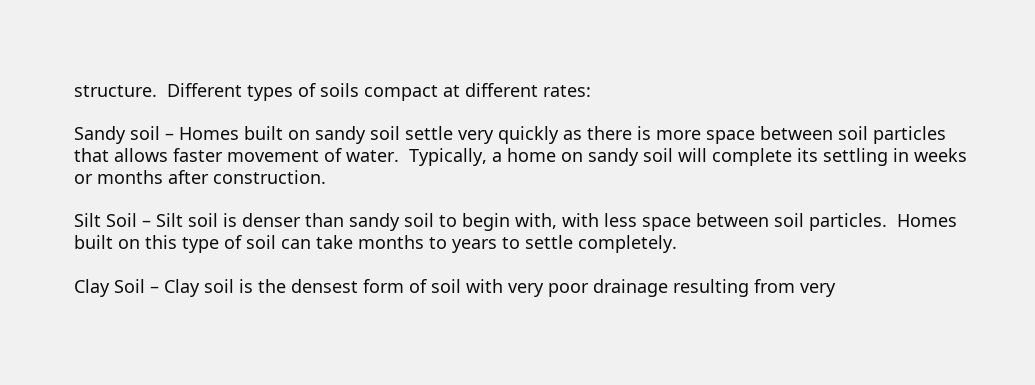structure.  Different types of soils compact at different rates:

Sandy soil – Homes built on sandy soil settle very quickly as there is more space between soil particles that allows faster movement of water.  Typically, a home on sandy soil will complete its settling in weeks or months after construction.

Silt Soil – Silt soil is denser than sandy soil to begin with, with less space between soil particles.  Homes built on this type of soil can take months to years to settle completely.

Clay Soil – Clay soil is the densest form of soil with very poor drainage resulting from very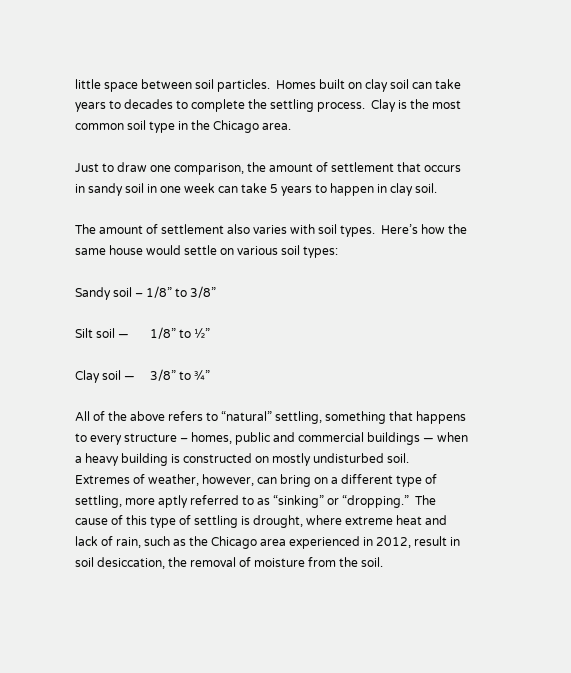little space between soil particles.  Homes built on clay soil can take years to decades to complete the settling process.  Clay is the most common soil type in the Chicago area.

Just to draw one comparison, the amount of settlement that occurs in sandy soil in one week can take 5 years to happen in clay soil.

The amount of settlement also varies with soil types.  Here’s how the same house would settle on various soil types:

Sandy soil – 1/8” to 3/8”

Silt soil —       1/8” to ½”

Clay soil —     3/8” to ¾”

All of the above refers to “natural” settling, something that happens to every structure – homes, public and commercial buildings — when a heavy building is constructed on mostly undisturbed soil.  Extremes of weather, however, can bring on a different type of settling, more aptly referred to as “sinking” or “dropping.”  The cause of this type of settling is drought, where extreme heat and lack of rain, such as the Chicago area experienced in 2012, result in soil desiccation, the removal of moisture from the soil.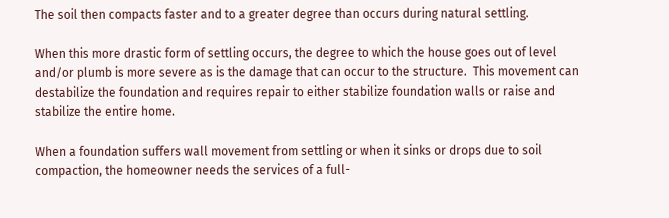The soil then compacts faster and to a greater degree than occurs during natural settling.

When this more drastic form of settling occurs, the degree to which the house goes out of level and/or plumb is more severe as is the damage that can occur to the structure.  This movement can destabilize the foundation and requires repair to either stabilize foundation walls or raise and stabilize the entire home.

When a foundation suffers wall movement from settling or when it sinks or drops due to soil compaction, the homeowner needs the services of a full-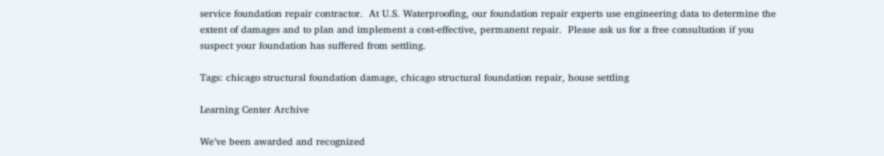service foundation repair contractor.  At U.S. Waterproofing, our foundation repair experts use engineering data to determine the extent of damages and to plan and implement a cost-effective, permanent repair.  Please ask us for a free consultation if you suspect your foundation has suffered from settling.

Tags: chicago structural foundation damage, chicago structural foundation repair, house settling

Learning Center Archive

We’ve been awarded and recognized